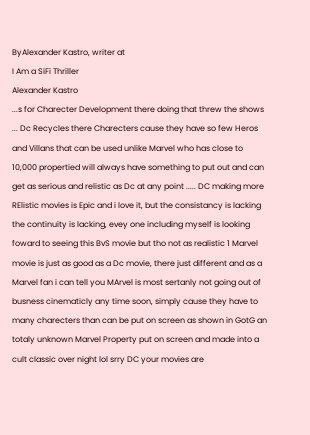ByAlexander Kastro, writer at
I Am a SiFi Thriller
Alexander Kastro
...s for Charecter Development there doing that threw the shows ... Dc Recycles there Charecters cause they have so few Heros and Villans that can be used unlike Marvel who has close to 10,000 propertied will always have something to put out and can get as serious and relistic as Dc at any point ..... DC making more RElistic movies is Epic and i love it, but the consistancy is lacking the continuity is lacking, evey one including myself is looking foward to seeing this BvS movie but tho not as realistic 1 Marvel movie is just as good as a Dc movie, there just different and as a Marvel fan i can tell you MArvel is most sertanly not going out of busness cinematicly any time soon, simply cause they have to many charecters than can be put on screen as shown in GotG an totaly unknown Marvel Property put on screen and made into a cult classic over night lol srry DC your movies are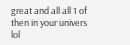great and all all 1 of then in your univers lol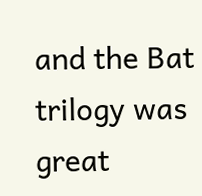and the Bat trilogy was great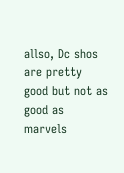allso, Dc shos are pretty good but not as good as marvels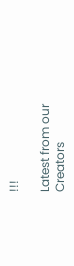!!!

Latest from our Creators